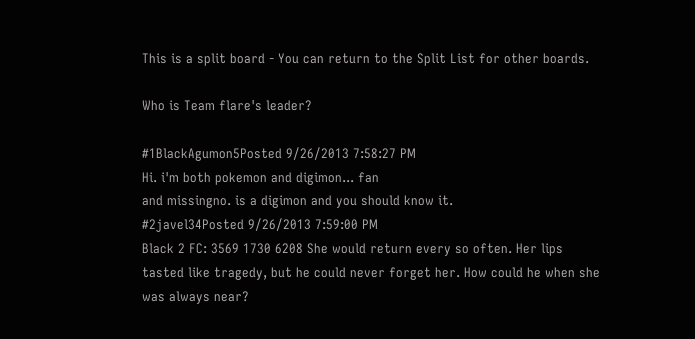This is a split board - You can return to the Split List for other boards.

Who is Team flare's leader?

#1BlackAgumon5Posted 9/26/2013 7:58:27 PM
Hi. i'm both pokemon and digimon... fan
and missingno. is a digimon and you should know it.
#2javel34Posted 9/26/2013 7:59:00 PM
Black 2 FC: 3569 1730 6208 She would return every so often. Her lips tasted like tragedy, but he could never forget her. How could he when she was always near?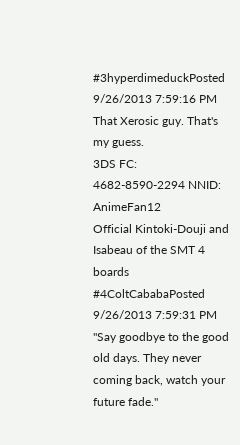#3hyperdimeduckPosted 9/26/2013 7:59:16 PM
That Xerosic guy. That's my guess.
3DS FC: 4682-8590-2294 NNID: AnimeFan12
Official Kintoki-Douji and Isabeau of the SMT 4 boards
#4ColtCababaPosted 9/26/2013 7:59:31 PM
"Say goodbye to the good old days. They never coming back, watch your future fade."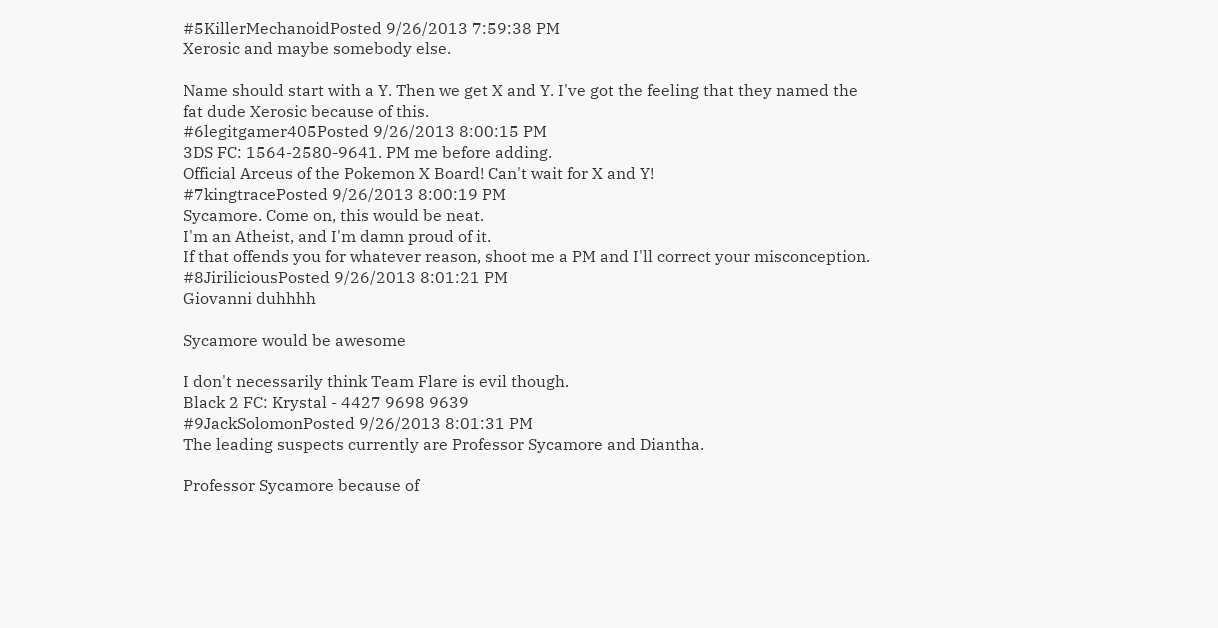#5KillerMechanoidPosted 9/26/2013 7:59:38 PM
Xerosic and maybe somebody else.

Name should start with a Y. Then we get X and Y. I've got the feeling that they named the fat dude Xerosic because of this.
#6legitgamer405Posted 9/26/2013 8:00:15 PM
3DS FC: 1564-2580-9641. PM me before adding.
Official Arceus of the Pokemon X Board! Can't wait for X and Y!
#7kingtracePosted 9/26/2013 8:00:19 PM
Sycamore. Come on, this would be neat.
I'm an Atheist, and I'm damn proud of it.
If that offends you for whatever reason, shoot me a PM and I'll correct your misconception.
#8JiriliciousPosted 9/26/2013 8:01:21 PM
Giovanni duhhhh

Sycamore would be awesome

I don't necessarily think Team Flare is evil though.
Black 2 FC: Krystal - 4427 9698 9639
#9JackSolomonPosted 9/26/2013 8:01:31 PM
The leading suspects currently are Professor Sycamore and Diantha.

Professor Sycamore because of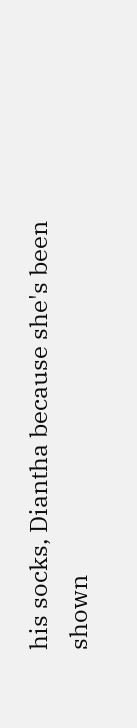his socks, Diantha because she's been shown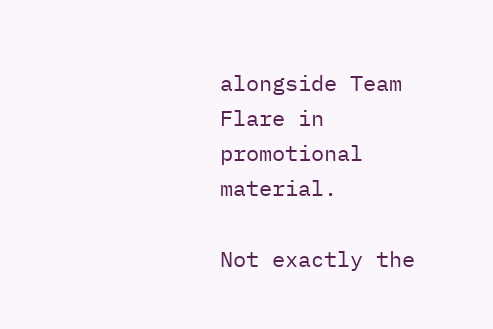alongside Team Flare in promotional material.

Not exactly the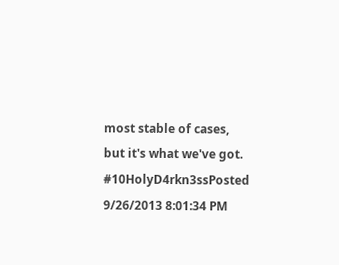most stable of cases, but it's what we've got.
#10HolyD4rkn3ssPosted 9/26/2013 8:01:34 PM